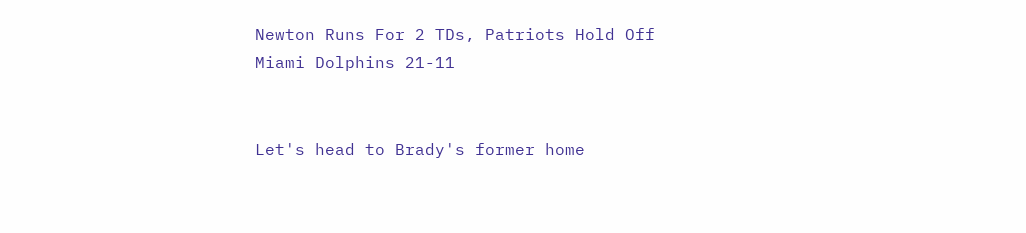Newton Runs For 2 TDs, Patriots Hold Off Miami Dolphins 21-11


Let's head to Brady's former home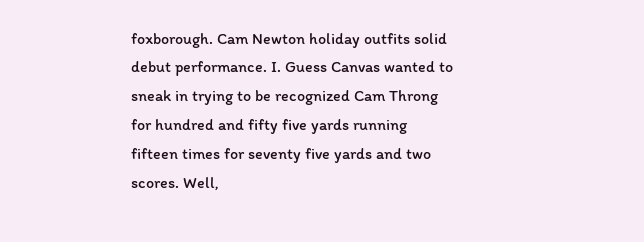foxborough. Cam Newton holiday outfits solid debut performance. I. Guess Canvas wanted to sneak in trying to be recognized Cam Throng for hundred and fifty five yards running fifteen times for seventy five yards and two scores. Well,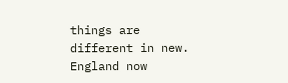things are different in new. England now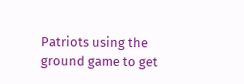Patriots using the ground game to get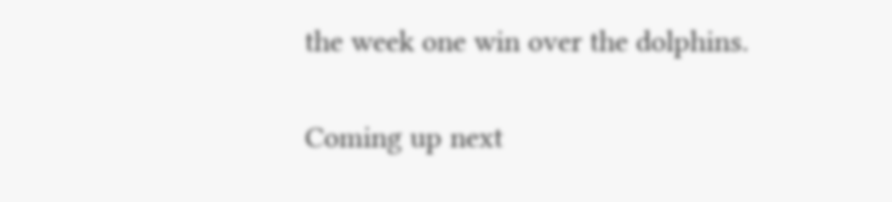the week one win over the dolphins.

Coming up next